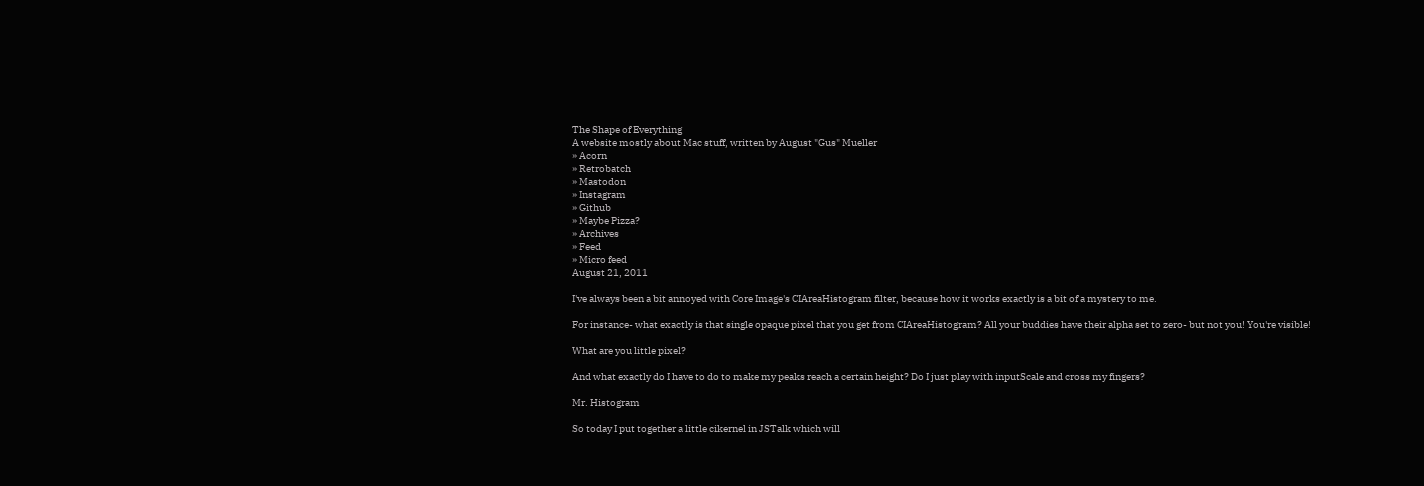The Shape of Everything
A website mostly about Mac stuff, written by August "Gus" Mueller
» Acorn
» Retrobatch
» Mastodon
» Instagram
» Github
» Maybe Pizza?
» Archives
» Feed
» Micro feed
August 21, 2011

I've always been a bit annoyed with Core Image's CIAreaHistogram filter, because how it works exactly is a bit of a mystery to me.

For instance- what exactly is that single opaque pixel that you get from CIAreaHistogram? All your buddies have their alpha set to zero- but not you! You're visible!

What are you little pixel?

And what exactly do I have to do to make my peaks reach a certain height? Do I just play with inputScale and cross my fingers?

Mr. Histogram

So today I put together a little cikernel in JSTalk which will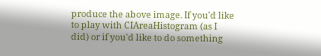produce the above image. If you'd like to play with CIAreaHistogram (as I did) or if you'd like to do something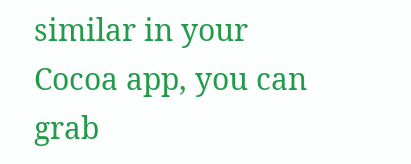similar in your Cocoa app, you can grab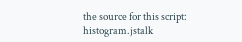the source for this script: histogram.jstalk